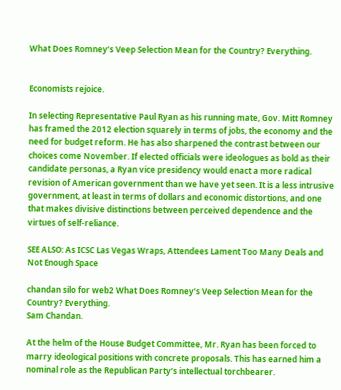What Does Romney’s Veep Selection Mean for the Country? Everything.


Economists rejoice.

In selecting Representative Paul Ryan as his running mate, Gov. Mitt Romney has framed the 2012 election squarely in terms of jobs, the economy and the need for budget reform. He has also sharpened the contrast between our choices come November. If elected officials were ideologues as bold as their candidate personas, a Ryan vice presidency would enact a more radical revision of American government than we have yet seen. It is a less intrusive government, at least in terms of dollars and economic distortions, and one that makes divisive distinctions between perceived dependence and the virtues of self-reliance.

SEE ALSO: As ICSC Las Vegas Wraps, Attendees Lament Too Many Deals and Not Enough Space

chandan silo for web2 What Does Romney’s Veep Selection Mean for the Country? Everything.
Sam Chandan.

At the helm of the House Budget Committee, Mr. Ryan has been forced to marry ideological positions with concrete proposals. This has earned him a nominal role as the Republican Party’s intellectual torchbearer.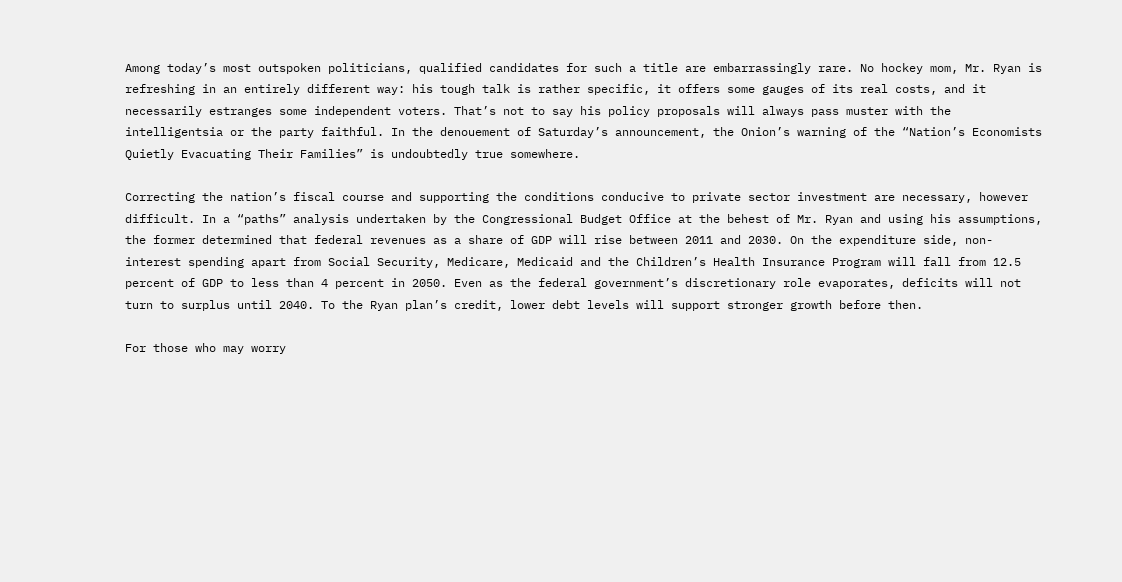Among today’s most outspoken politicians, qualified candidates for such a title are embarrassingly rare. No hockey mom, Mr. Ryan is refreshing in an entirely different way: his tough talk is rather specific, it offers some gauges of its real costs, and it necessarily estranges some independent voters. That’s not to say his policy proposals will always pass muster with the intelligentsia or the party faithful. In the denouement of Saturday’s announcement, the Onion’s warning of the “Nation’s Economists Quietly Evacuating Their Families” is undoubtedly true somewhere.

Correcting the nation’s fiscal course and supporting the conditions conducive to private sector investment are necessary, however difficult. In a “paths” analysis undertaken by the Congressional Budget Office at the behest of Mr. Ryan and using his assumptions, the former determined that federal revenues as a share of GDP will rise between 2011 and 2030. On the expenditure side, non-interest spending apart from Social Security, Medicare, Medicaid and the Children’s Health Insurance Program will fall from 12.5 percent of GDP to less than 4 percent in 2050. Even as the federal government’s discretionary role evaporates, deficits will not turn to surplus until 2040. To the Ryan plan’s credit, lower debt levels will support stronger growth before then.

For those who may worry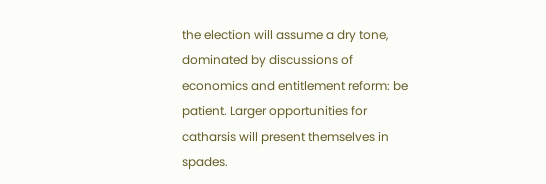the election will assume a dry tone, dominated by discussions of economics and entitlement reform: be patient. Larger opportunities for catharsis will present themselves in spades.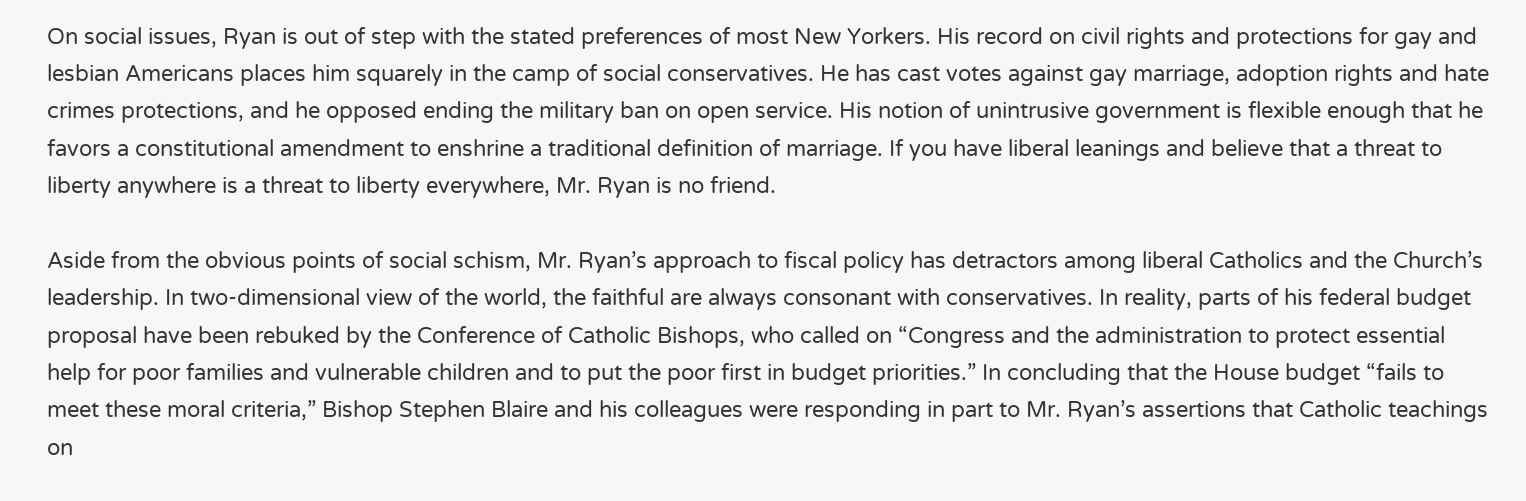On social issues, Ryan is out of step with the stated preferences of most New Yorkers. His record on civil rights and protections for gay and lesbian Americans places him squarely in the camp of social conservatives. He has cast votes against gay marriage, adoption rights and hate crimes protections, and he opposed ending the military ban on open service. His notion of unintrusive government is flexible enough that he favors a constitutional amendment to enshrine a traditional definition of marriage. If you have liberal leanings and believe that a threat to liberty anywhere is a threat to liberty everywhere, Mr. Ryan is no friend.

Aside from the obvious points of social schism, Mr. Ryan’s approach to fiscal policy has detractors among liberal Catholics and the Church’s leadership. In two-dimensional view of the world, the faithful are always consonant with conservatives. In reality, parts of his federal budget proposal have been rebuked by the Conference of Catholic Bishops, who called on “Congress and the administration to protect essential help for poor families and vulnerable children and to put the poor first in budget priorities.” In concluding that the House budget “fails to meet these moral criteria,” Bishop Stephen Blaire and his colleagues were responding in part to Mr. Ryan’s assertions that Catholic teachings on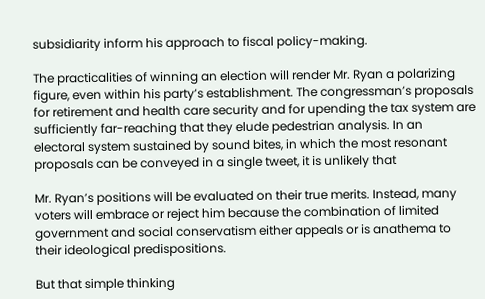subsidiarity inform his approach to fiscal policy-making.

The practicalities of winning an election will render Mr. Ryan a polarizing figure, even within his party’s establishment. The congressman’s proposals for retirement and health care security and for upending the tax system are sufficiently far-reaching that they elude pedestrian analysis. In an electoral system sustained by sound bites, in which the most resonant proposals can be conveyed in a single tweet, it is unlikely that

Mr. Ryan’s positions will be evaluated on their true merits. Instead, many voters will embrace or reject him because the combination of limited government and social conservatism either appeals or is anathema to their ideological predispositions.

But that simple thinking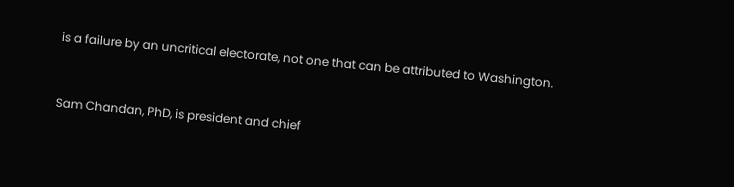is a failure by an uncritical electorate, not one that can be attributed to Washington.


Sam Chandan, PhD, is president and chief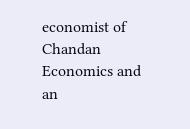economist of Chandan Economics and an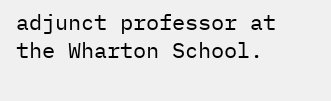adjunct professor at the Wharton School.